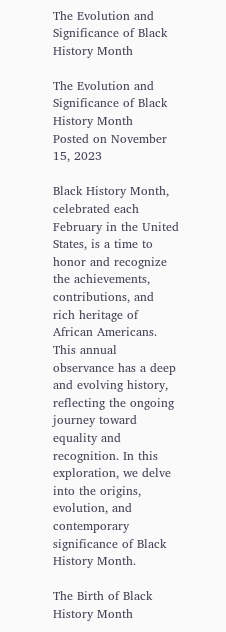The Evolution and Significance of Black History Month

The Evolution and Significance of Black History Month
Posted on November 15, 2023

Black History Month, celebrated each February in the United States, is a time to honor and recognize the achievements, contributions, and rich heritage of African Americans. This annual observance has a deep and evolving history, reflecting the ongoing journey toward equality and recognition. In this exploration, we delve into the origins, evolution, and contemporary significance of Black History Month.

The Birth of Black History Month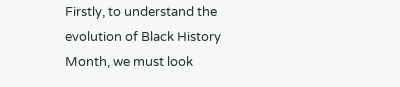Firstly, to understand the evolution of Black History Month, we must look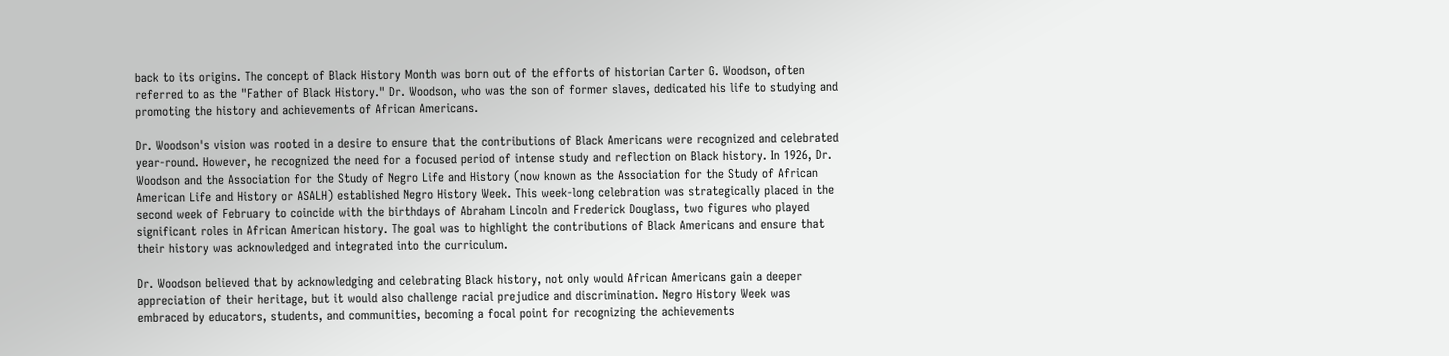back to its origins. The concept of Black History Month was born out of the efforts of historian Carter G. Woodson, often referred to as the "Father of Black History." Dr. Woodson, who was the son of former slaves, dedicated his life to studying and promoting the history and achievements of African Americans.

Dr. Woodson's vision was rooted in a desire to ensure that the contributions of Black Americans were recognized and celebrated year-round. However, he recognized the need for a focused period of intense study and reflection on Black history. In 1926, Dr. Woodson and the Association for the Study of Negro Life and History (now known as the Association for the Study of African American Life and History or ASALH) established Negro History Week. This week-long celebration was strategically placed in the second week of February to coincide with the birthdays of Abraham Lincoln and Frederick Douglass, two figures who played significant roles in African American history. The goal was to highlight the contributions of Black Americans and ensure that their history was acknowledged and integrated into the curriculum.

Dr. Woodson believed that by acknowledging and celebrating Black history, not only would African Americans gain a deeper appreciation of their heritage, but it would also challenge racial prejudice and discrimination. Negro History Week was embraced by educators, students, and communities, becoming a focal point for recognizing the achievements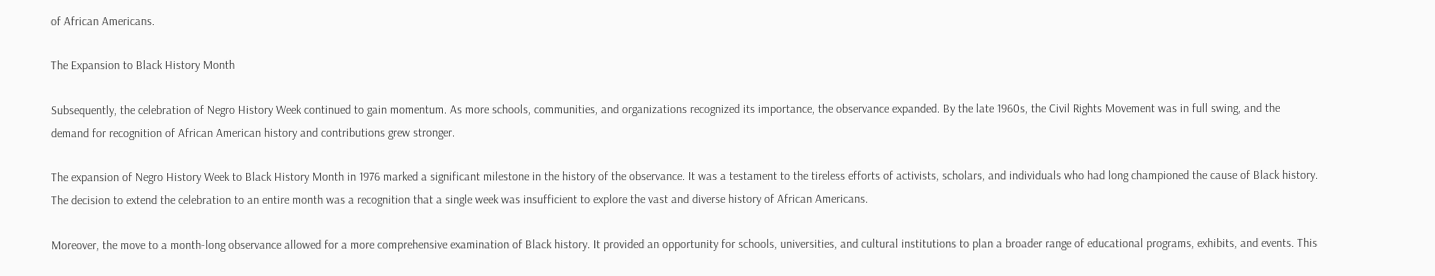of African Americans.

The Expansion to Black History Month

Subsequently, the celebration of Negro History Week continued to gain momentum. As more schools, communities, and organizations recognized its importance, the observance expanded. By the late 1960s, the Civil Rights Movement was in full swing, and the demand for recognition of African American history and contributions grew stronger.

The expansion of Negro History Week to Black History Month in 1976 marked a significant milestone in the history of the observance. It was a testament to the tireless efforts of activists, scholars, and individuals who had long championed the cause of Black history. The decision to extend the celebration to an entire month was a recognition that a single week was insufficient to explore the vast and diverse history of African Americans.

Moreover, the move to a month-long observance allowed for a more comprehensive examination of Black history. It provided an opportunity for schools, universities, and cultural institutions to plan a broader range of educational programs, exhibits, and events. This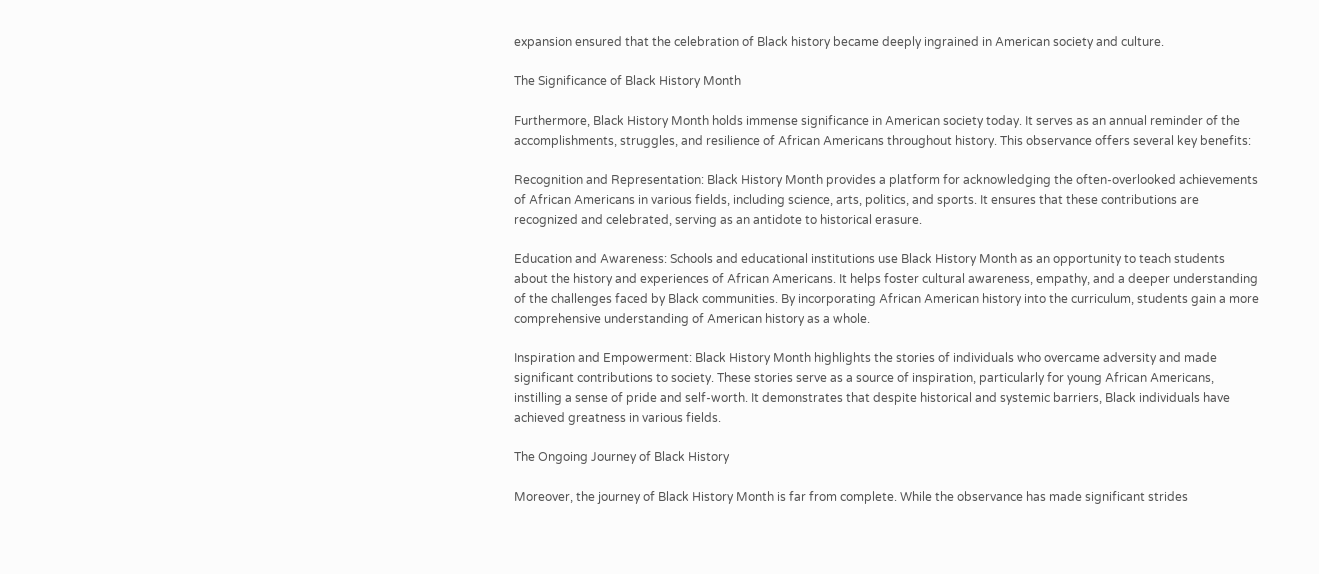expansion ensured that the celebration of Black history became deeply ingrained in American society and culture.

The Significance of Black History Month

Furthermore, Black History Month holds immense significance in American society today. It serves as an annual reminder of the accomplishments, struggles, and resilience of African Americans throughout history. This observance offers several key benefits:

Recognition and Representation: Black History Month provides a platform for acknowledging the often-overlooked achievements of African Americans in various fields, including science, arts, politics, and sports. It ensures that these contributions are recognized and celebrated, serving as an antidote to historical erasure.

Education and Awareness: Schools and educational institutions use Black History Month as an opportunity to teach students about the history and experiences of African Americans. It helps foster cultural awareness, empathy, and a deeper understanding of the challenges faced by Black communities. By incorporating African American history into the curriculum, students gain a more comprehensive understanding of American history as a whole.

Inspiration and Empowerment: Black History Month highlights the stories of individuals who overcame adversity and made significant contributions to society. These stories serve as a source of inspiration, particularly for young African Americans, instilling a sense of pride and self-worth. It demonstrates that despite historical and systemic barriers, Black individuals have achieved greatness in various fields.

The Ongoing Journey of Black History

Moreover, the journey of Black History Month is far from complete. While the observance has made significant strides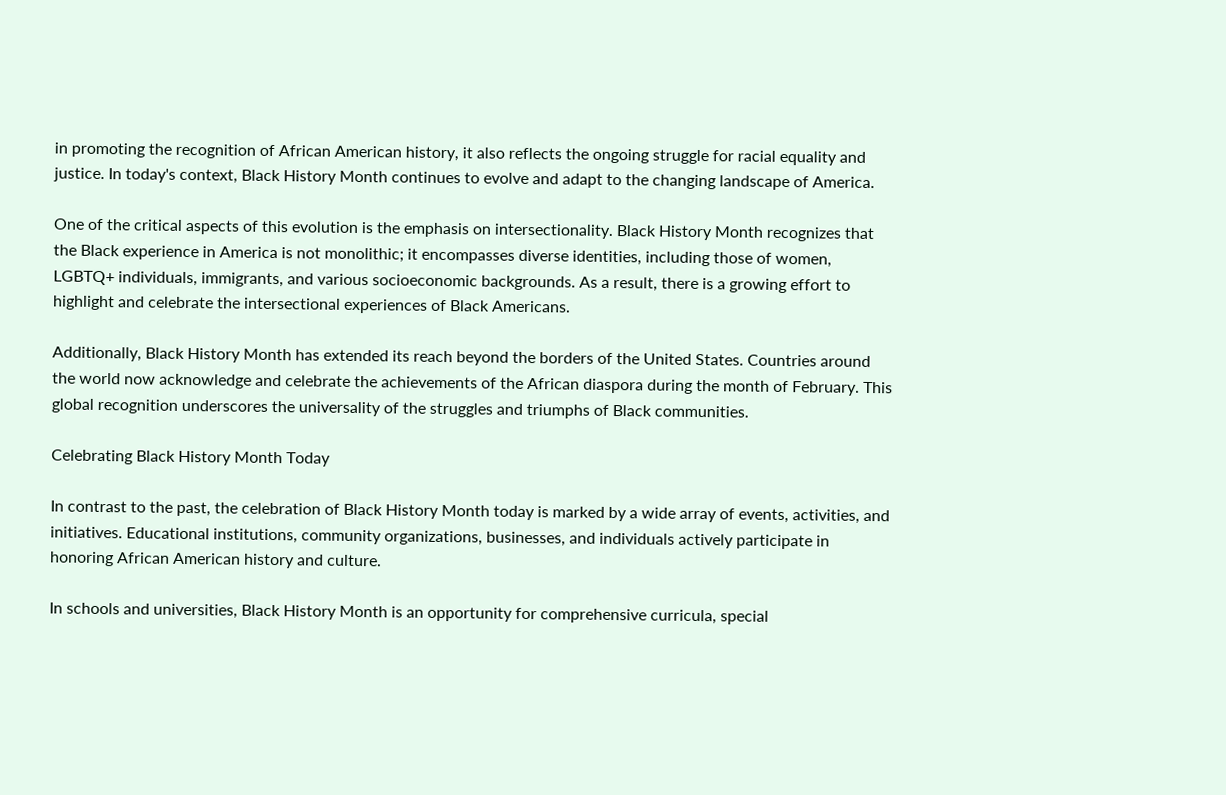in promoting the recognition of African American history, it also reflects the ongoing struggle for racial equality and justice. In today's context, Black History Month continues to evolve and adapt to the changing landscape of America.

One of the critical aspects of this evolution is the emphasis on intersectionality. Black History Month recognizes that the Black experience in America is not monolithic; it encompasses diverse identities, including those of women, LGBTQ+ individuals, immigrants, and various socioeconomic backgrounds. As a result, there is a growing effort to highlight and celebrate the intersectional experiences of Black Americans.

Additionally, Black History Month has extended its reach beyond the borders of the United States. Countries around the world now acknowledge and celebrate the achievements of the African diaspora during the month of February. This global recognition underscores the universality of the struggles and triumphs of Black communities.

Celebrating Black History Month Today

In contrast to the past, the celebration of Black History Month today is marked by a wide array of events, activities, and initiatives. Educational institutions, community organizations, businesses, and individuals actively participate in honoring African American history and culture.

In schools and universities, Black History Month is an opportunity for comprehensive curricula, special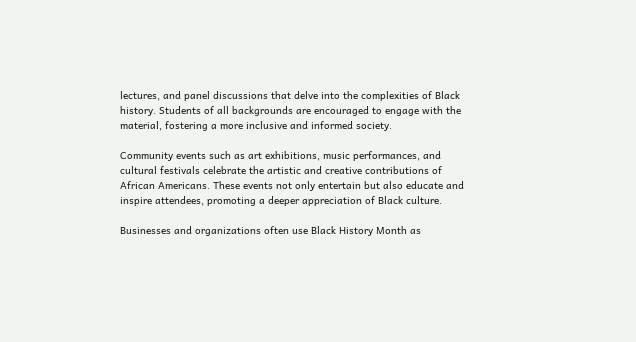lectures, and panel discussions that delve into the complexities of Black history. Students of all backgrounds are encouraged to engage with the material, fostering a more inclusive and informed society.

Community events such as art exhibitions, music performances, and cultural festivals celebrate the artistic and creative contributions of African Americans. These events not only entertain but also educate and inspire attendees, promoting a deeper appreciation of Black culture.

Businesses and organizations often use Black History Month as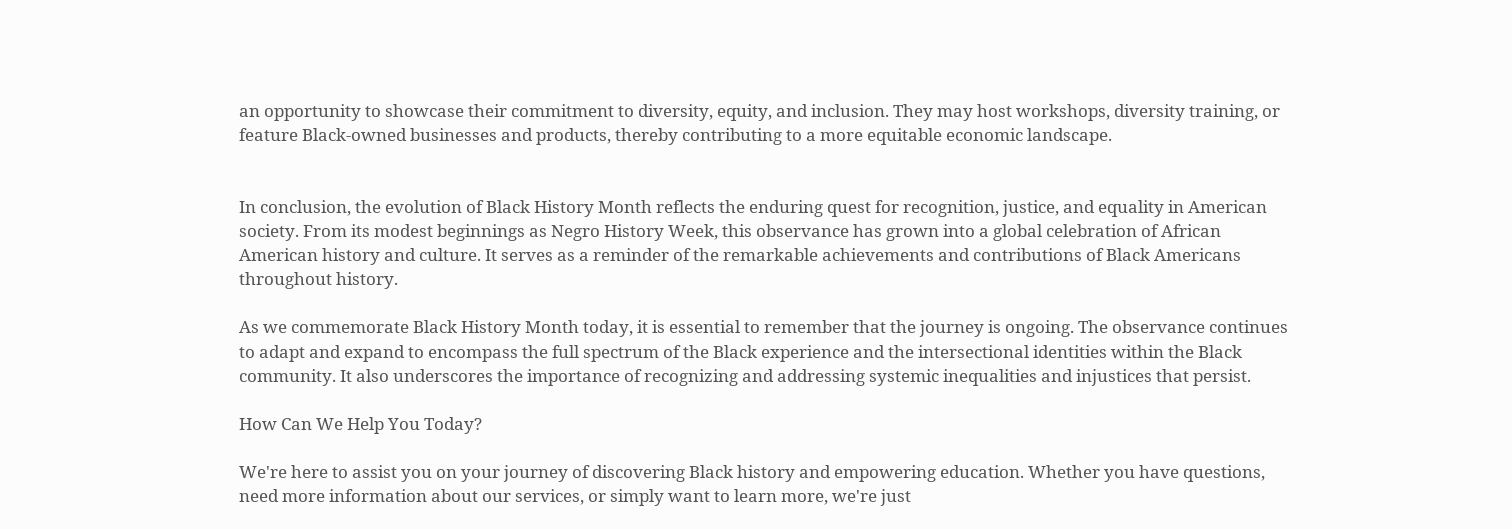an opportunity to showcase their commitment to diversity, equity, and inclusion. They may host workshops, diversity training, or feature Black-owned businesses and products, thereby contributing to a more equitable economic landscape.


In conclusion, the evolution of Black History Month reflects the enduring quest for recognition, justice, and equality in American society. From its modest beginnings as Negro History Week, this observance has grown into a global celebration of African American history and culture. It serves as a reminder of the remarkable achievements and contributions of Black Americans throughout history.

As we commemorate Black History Month today, it is essential to remember that the journey is ongoing. The observance continues to adapt and expand to encompass the full spectrum of the Black experience and the intersectional identities within the Black community. It also underscores the importance of recognizing and addressing systemic inequalities and injustices that persist.

How Can We Help You Today?

We're here to assist you on your journey of discovering Black history and empowering education. Whether you have questions, need more information about our services, or simply want to learn more, we're just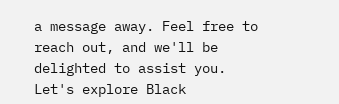a message away. Feel free to reach out, and we'll be delighted to assist you. Let's explore Black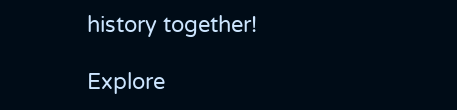history together!

Explore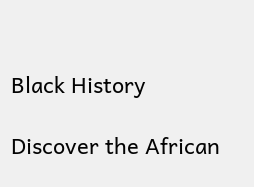Black History

Discover the African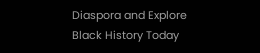Diaspora and Explore Black History Today